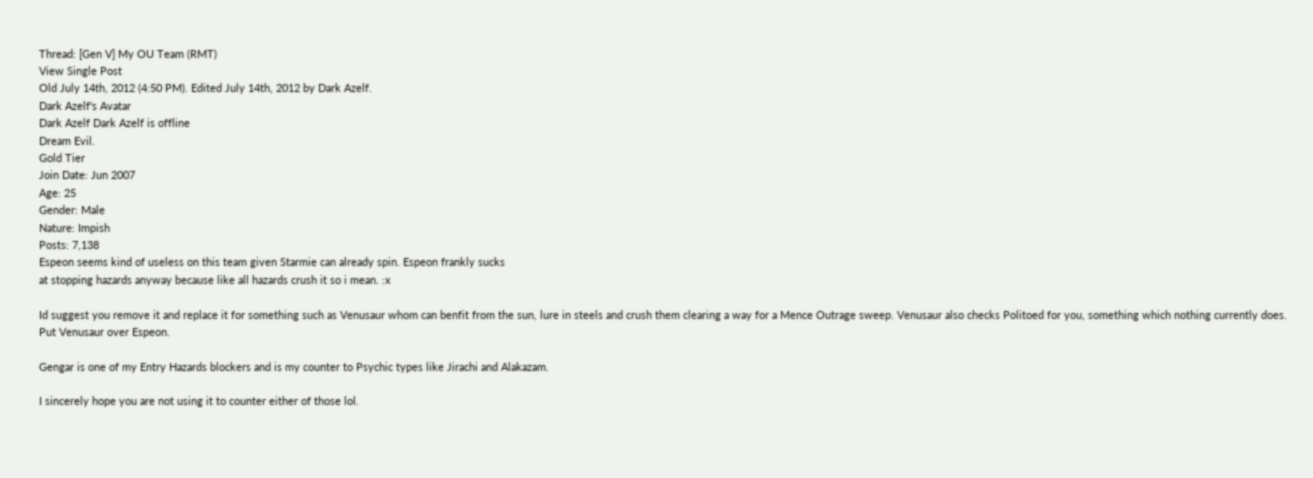Thread: [Gen V] My OU Team (RMT)
View Single Post
Old July 14th, 2012 (4:50 PM). Edited July 14th, 2012 by Dark Azelf.
Dark Azelf's Avatar
Dark Azelf Dark Azelf is offline
Dream Evil.
Gold Tier
Join Date: Jun 2007
Age: 25
Gender: Male
Nature: Impish
Posts: 7,138
Espeon seems kind of useless on this team given Starmie can already spin. Espeon frankly sucks
at stopping hazards anyway because like all hazards crush it so i mean. :x

Id suggest you remove it and replace it for something such as Venusaur whom can benfit from the sun, lure in steels and crush them clearing a way for a Mence Outrage sweep. Venusaur also checks Politoed for you, something which nothing currently does. Put Venusaur over Espeon.

Gengar is one of my Entry Hazards blockers and is my counter to Psychic types like Jirachi and Alakazam.

I sincerely hope you are not using it to counter either of those lol.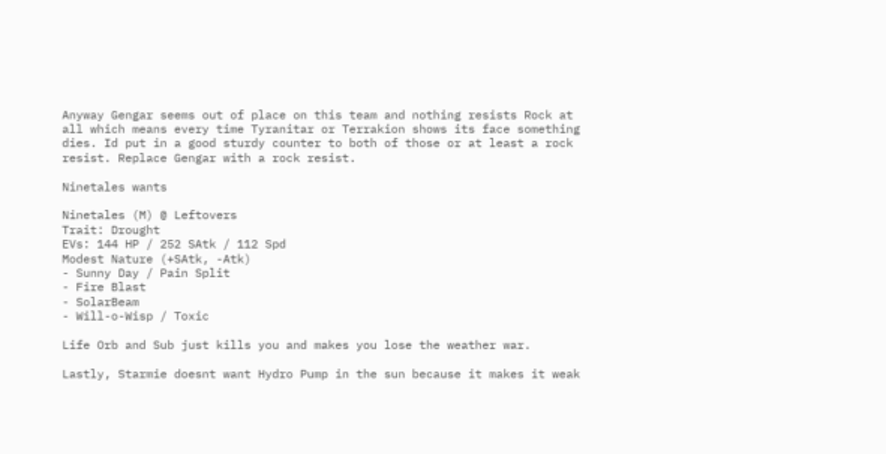Anyway Gengar seems out of place on this team and nothing resists Rock at all which means every time Tyranitar or Terrakion shows its face something dies. Id put in a good sturdy counter to both of those or at least a rock resist. Replace Gengar with a rock resist.

Ninetales wants

Ninetales (M) @ Leftovers
Trait: Drought
EVs: 144 HP / 252 SAtk / 112 Spd
Modest Nature (+SAtk, -Atk)
- Sunny Day / Pain Split
- Fire Blast
- SolarBeam
- Will-o-Wisp / Toxic

Life Orb and Sub just kills you and makes you lose the weather war.

Lastly, Starmie doesnt want Hydro Pump in the sun because it makes it weak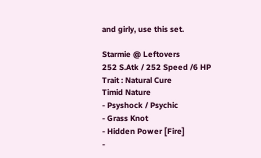and girly, use this set.

Starmie @ Leftovers
252 S.Atk / 252 Speed /6 HP
Trait : Natural Cure
Timid Nature
- Psyshock / Psychic
- Grass Knot
- Hidden Power [Fire]
-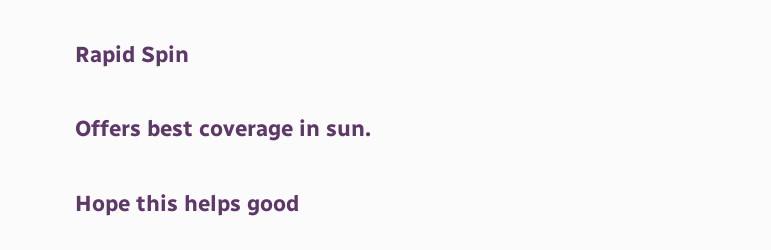Rapid Spin

Offers best coverage in sun.

Hope this helps good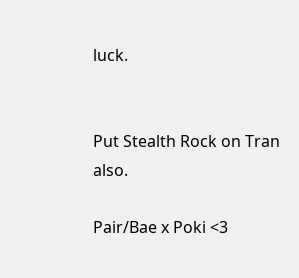luck.


Put Stealth Rock on Tran also.

Pair/Bae x Poki <3